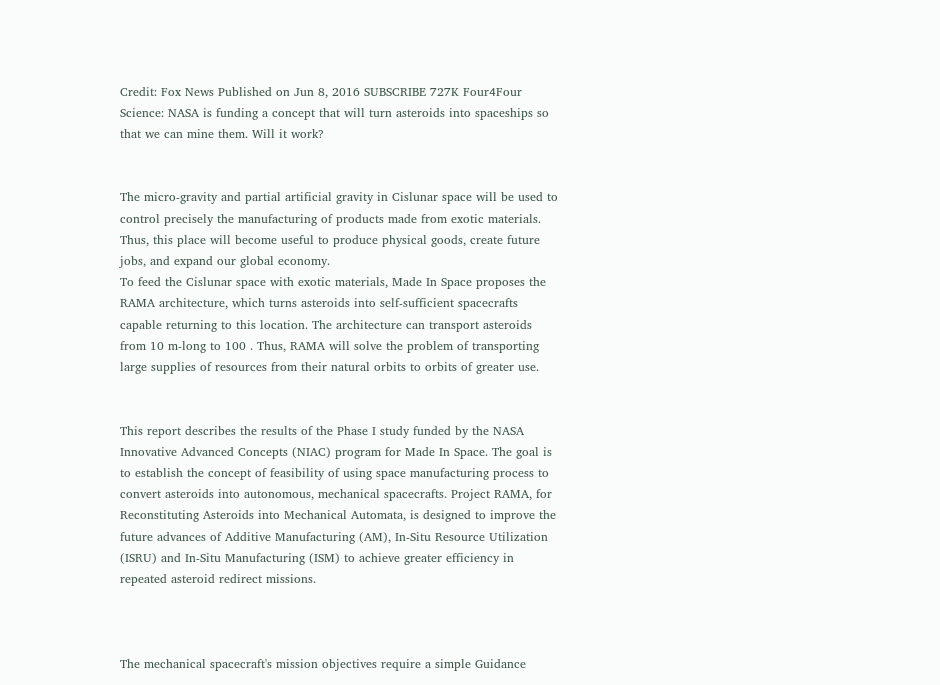Credit: Fox News Published on Jun 8, 2016 SUBSCRIBE 727K Four4Four Science: NASA is funding a concept that will turn asteroids into spaceships so that we can mine them. Will it work?


The micro-gravity and partial artificial gravity in Cislunar space will be used to control precisely the manufacturing of products made from exotic materials. Thus, this place will become useful to produce physical goods, create future jobs, and expand our global economy.
To feed the Cislunar space with exotic materials, Made In Space proposes the RAMA architecture, which turns asteroids into self-sufficient spacecrafts capable returning to this location. The architecture can transport asteroids from 10 m-long to 100 . Thus, RAMA will solve the problem of transporting large supplies of resources from their natural orbits to orbits of greater use.


This report describes the results of the Phase I study funded by the NASA Innovative Advanced Concepts (NIAC) program for Made In Space. The goal is to establish the concept of feasibility of using space manufacturing process to convert asteroids into autonomous, mechanical spacecrafts. Project RAMA, for Reconstituting Asteroids into Mechanical Automata, is designed to improve the future advances of Additive Manufacturing (AM), In-Situ Resource Utilization (ISRU) and In-Situ Manufacturing (ISM) to achieve greater efficiency in repeated asteroid redirect missions.



The mechanical spacecraft's mission objectives require a simple Guidance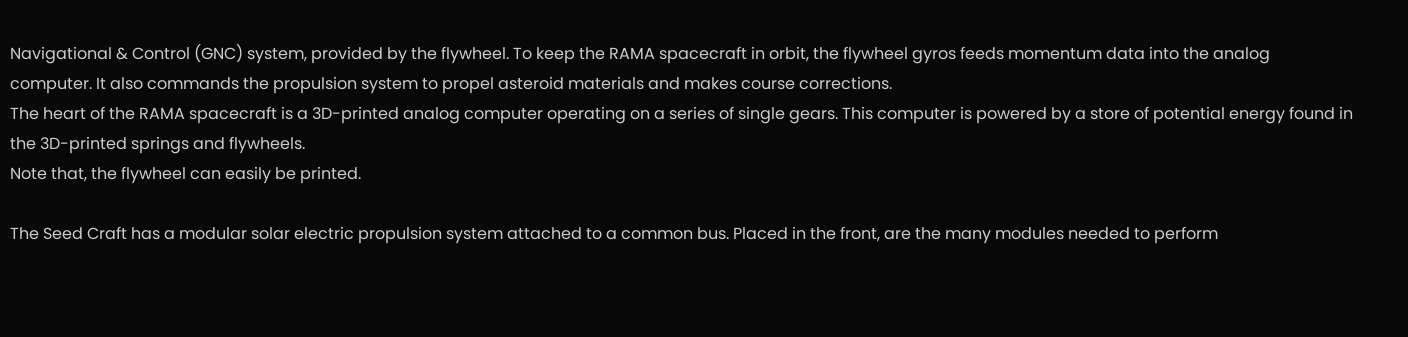Navigational & Control (GNC) system, provided by the flywheel. To keep the RAMA spacecraft in orbit, the flywheel gyros feeds momentum data into the analog computer. It also commands the propulsion system to propel asteroid materials and makes course corrections.
The heart of the RAMA spacecraft is a 3D-printed analog computer operating on a series of single gears. This computer is powered by a store of potential energy found in the 3D-printed springs and flywheels.
Note that, the flywheel can easily be printed.

The Seed Craft has a modular solar electric propulsion system attached to a common bus. Placed in the front, are the many modules needed to perform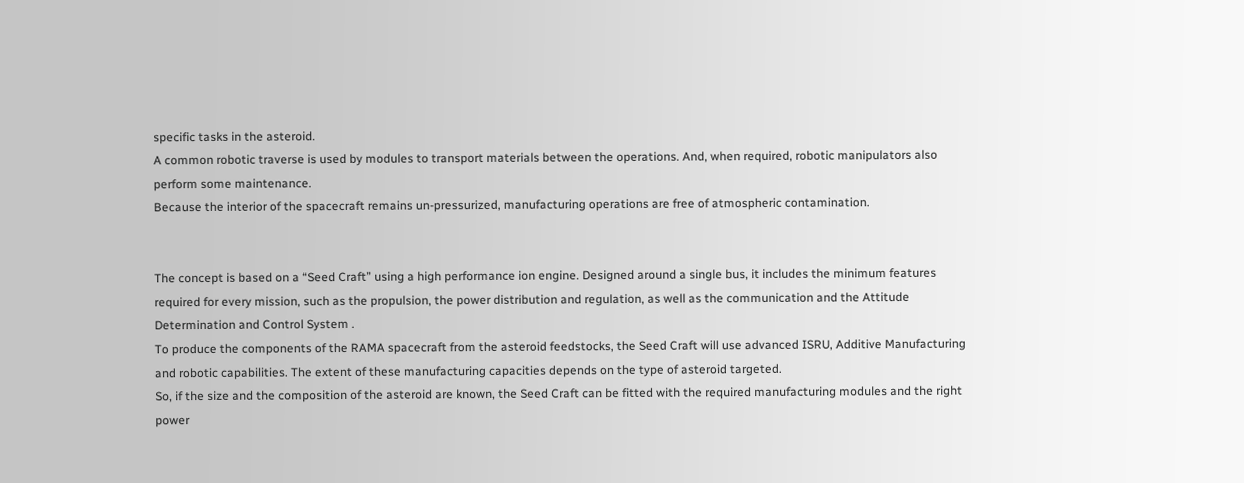specific tasks in the asteroid.
A common robotic traverse is used by modules to transport materials between the operations. And, when required, robotic manipulators also perform some maintenance.
Because the interior of the spacecraft remains un-pressurized, manufacturing operations are free of atmospheric contamination.


The concept is based on a “Seed Craft” using a high performance ion engine. Designed around a single bus, it includes the minimum features required for every mission, such as the propulsion, the power distribution and regulation, as well as the communication and the Attitude Determination and Control System .
To produce the components of the RAMA spacecraft from the asteroid feedstocks, the Seed Craft will use advanced ISRU, Additive Manufacturing and robotic capabilities. The extent of these manufacturing capacities depends on the type of asteroid targeted.
So, if the size and the composition of the asteroid are known, the Seed Craft can be fitted with the required manufacturing modules and the right power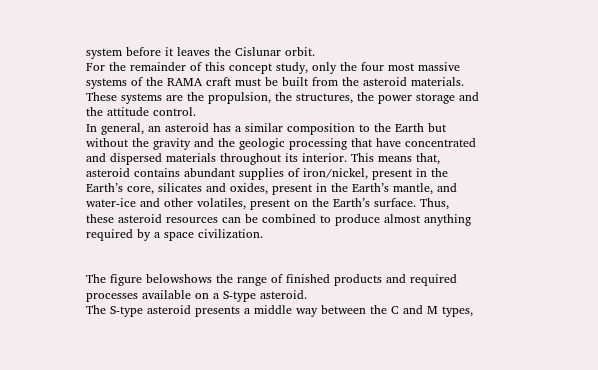system before it leaves the Cislunar orbit.
For the remainder of this concept study, only the four most massive systems of the RAMA craft must be built from the asteroid materials. These systems are the propulsion, the structures, the power storage and the attitude control.
In general, an asteroid has a similar composition to the Earth but without the gravity and the geologic processing that have concentrated and dispersed materials throughout its interior. This means that, asteroid contains abundant supplies of iron/nickel, present in the Earth’s core, silicates and oxides, present in the Earth’s mantle, and water-ice and other volatiles, present on the Earth’s surface. Thus, these asteroid resources can be combined to produce almost anything required by a space civilization.


The figure belowshows the range of finished products and required processes available on a S-type asteroid.
The S-type asteroid presents a middle way between the C and M types,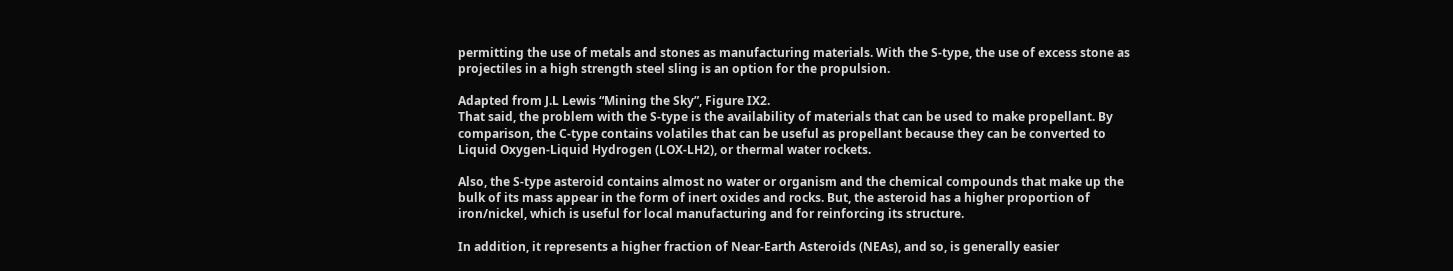permitting the use of metals and stones as manufacturing materials. With the S-type, the use of excess stone as projectiles in a high strength steel sling is an option for the propulsion.

Adapted from J.L Lewis “Mining the Sky”, Figure IX2.
That said, the problem with the S-type is the availability of materials that can be used to make propellant. By comparison, the C-type contains volatiles that can be useful as propellant because they can be converted to Liquid Oxygen-Liquid Hydrogen (LOX-LH2), or thermal water rockets.

Also, the S-type asteroid contains almost no water or organism and the chemical compounds that make up the bulk of its mass appear in the form of inert oxides and rocks. But, the asteroid has a higher proportion of iron/nickel, which is useful for local manufacturing and for reinforcing its structure.

In addition, it represents a higher fraction of Near-Earth Asteroids (NEAs), and so, is generally easier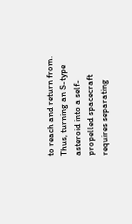to reach and return from.
Thus, turning an S-type asteroid into a self-propelled spacecraft requires separating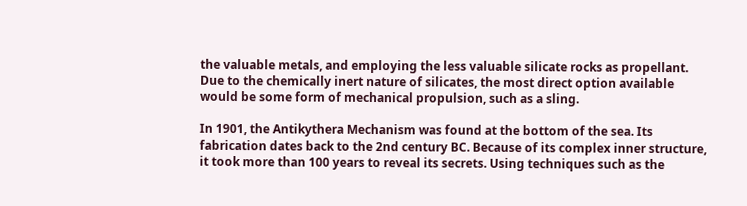the valuable metals, and employing the less valuable silicate rocks as propellant. Due to the chemically inert nature of silicates, the most direct option available would be some form of mechanical propulsion, such as a sling.

In 1901, the Antikythera Mechanism was found at the bottom of the sea. Its fabrication dates back to the 2nd century BC. Because of its complex inner structure, it took more than 100 years to reveal its secrets. Using techniques such as the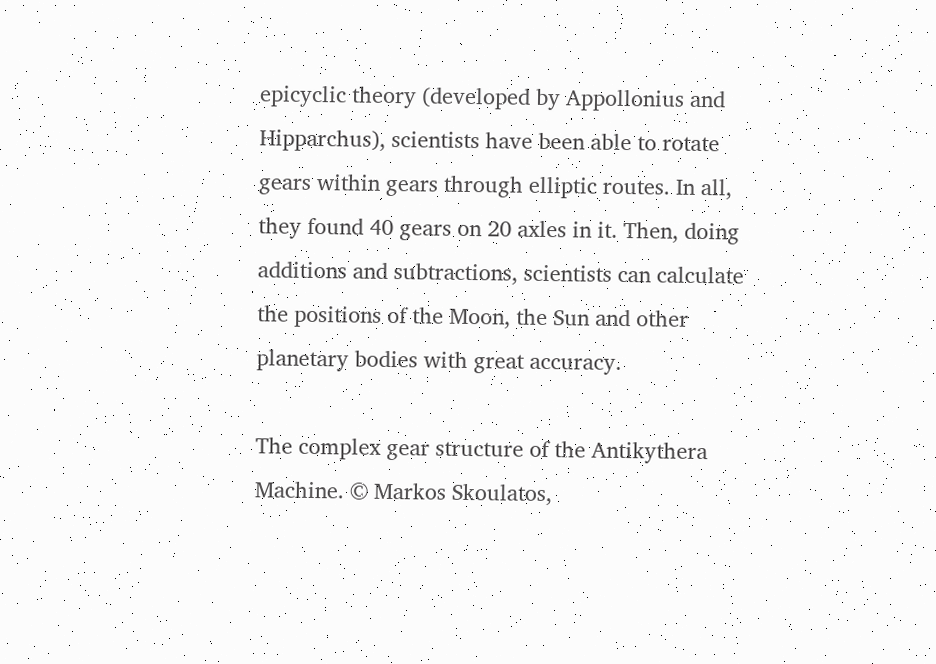epicyclic theory (developed by Appollonius and Hipparchus), scientists have been able to rotate gears within gears through elliptic routes. In all, they found 40 gears on 20 axles in it. Then, doing additions and subtractions, scientists can calculate the positions of the Moon, the Sun and other planetary bodies with great accuracy.

The complex gear structure of the Antikythera Machine. © Markos Skoulatos,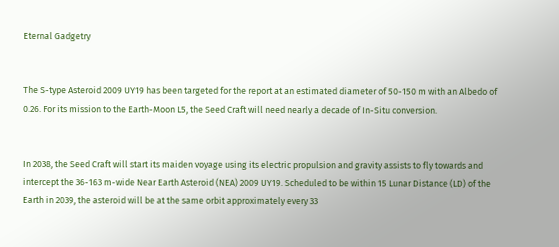Eternal Gadgetry


The S-type Asteroid 2009 UY19 has been targeted for the report at an estimated diameter of 50-150 m with an Albedo of 0.26. For its mission to the Earth-Moon L5, the Seed Craft will need nearly a decade of In-Situ conversion.


In 2038, the Seed Craft will start its maiden voyage using its electric propulsion and gravity assists to fly towards and intercept the 36-163 m-wide Near Earth Asteroid (NEA) 2009 UY19. Scheduled to be within 15 Lunar Distance (LD) of the Earth in 2039, the asteroid will be at the same orbit approximately every 33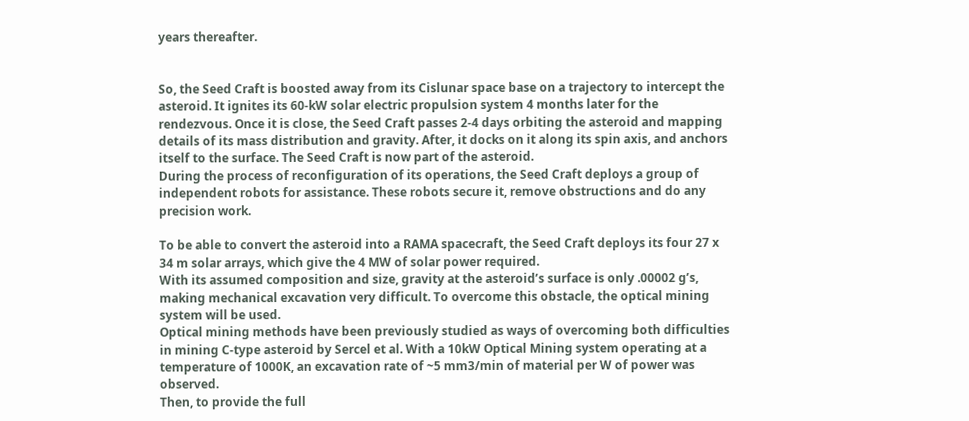years thereafter.


So, the Seed Craft is boosted away from its Cislunar space base on a trajectory to intercept the asteroid. It ignites its 60-kW solar electric propulsion system 4 months later for the rendezvous. Once it is close, the Seed Craft passes 2-4 days orbiting the asteroid and mapping details of its mass distribution and gravity. After, it docks on it along its spin axis, and anchors itself to the surface. The Seed Craft is now part of the asteroid.
During the process of reconfiguration of its operations, the Seed Craft deploys a group of independent robots for assistance. These robots secure it, remove obstructions and do any precision work.

To be able to convert the asteroid into a RAMA spacecraft, the Seed Craft deploys its four 27 x 34 m solar arrays, which give the 4 MW of solar power required.
With its assumed composition and size, gravity at the asteroid’s surface is only .00002 g’s, making mechanical excavation very difficult. To overcome this obstacle, the optical mining system will be used.
Optical mining methods have been previously studied as ways of overcoming both difficulties in mining C-type asteroid by Sercel et al. With a 10kW Optical Mining system operating at a temperature of 1000K, an excavation rate of ~5 mm3/min of material per W of power was observed.
Then, to provide the full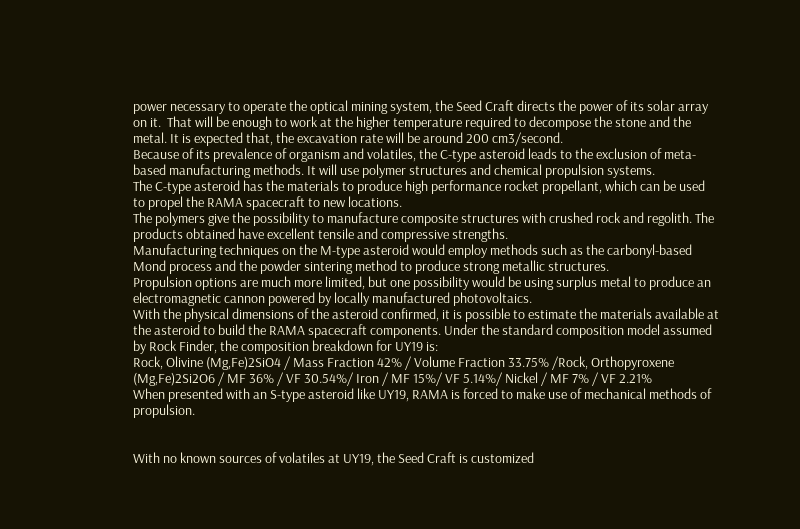power necessary to operate the optical mining system, the Seed Craft directs the power of its solar array on it.  That will be enough to work at the higher temperature required to decompose the stone and the metal. It is expected that, the excavation rate will be around 200 cm3/second.
Because of its prevalence of organism and volatiles, the C-type asteroid leads to the exclusion of meta-based manufacturing methods. It will use polymer structures and chemical propulsion systems.
The C-type asteroid has the materials to produce high performance rocket propellant, which can be used to propel the RAMA spacecraft to new locations.
The polymers give the possibility to manufacture composite structures with crushed rock and regolith. The products obtained have excellent tensile and compressive strengths.
Manufacturing techniques on the M-type asteroid would employ methods such as the carbonyl-based Mond process and the powder sintering method to produce strong metallic structures.
Propulsion options are much more limited, but one possibility would be using surplus metal to produce an electromagnetic cannon powered by locally manufactured photovoltaics.
With the physical dimensions of the asteroid confirmed, it is possible to estimate the materials available at the asteroid to build the RAMA spacecraft components. Under the standard composition model assumed by Rock Finder, the composition breakdown for UY19 is:
Rock, Olivine (Mg,Fe)2SiO4 / Mass Fraction 42% / Volume Fraction 33.75% /Rock, Orthopyroxene (Mg,Fe)2Si2O6 / MF 36% / VF 30.54%/ Iron / MF 15%/ VF 5.14%/ Nickel / MF 7% / VF 2.21%
When presented with an S-type asteroid like UY19, RAMA is forced to make use of mechanical methods of propulsion.


With no known sources of volatiles at UY19, the Seed Craft is customized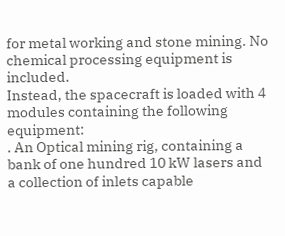for metal working and stone mining. No chemical processing equipment is included.
Instead, the spacecraft is loaded with 4 modules containing the following equipment:
. An Optical mining rig, containing a bank of one hundred 10 kW lasers and a collection of inlets capable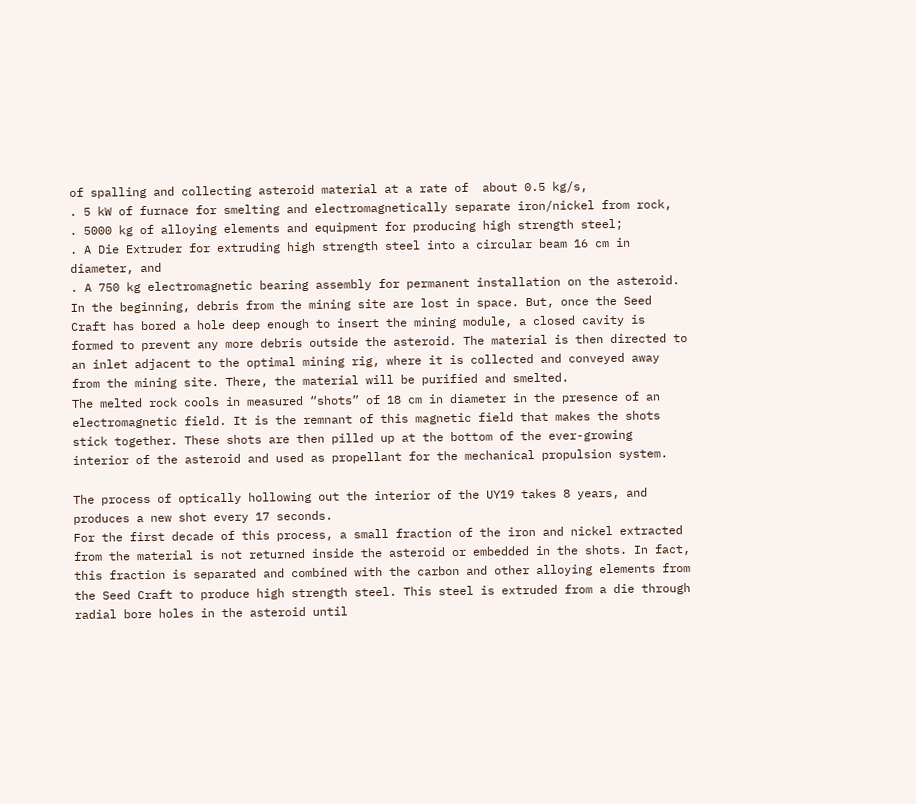of spalling and collecting asteroid material at a rate of  about 0.5 kg/s,
. 5 kW of furnace for smelting and electromagnetically separate iron/nickel from rock,
. 5000 kg of alloying elements and equipment for producing high strength steel;
. A Die Extruder for extruding high strength steel into a circular beam 16 cm in diameter, and
. A 750 kg electromagnetic bearing assembly for permanent installation on the asteroid.
In the beginning, debris from the mining site are lost in space. But, once the Seed Craft has bored a hole deep enough to insert the mining module, a closed cavity is formed to prevent any more debris outside the asteroid. The material is then directed to an inlet adjacent to the optimal mining rig, where it is collected and conveyed away from the mining site. There, the material will be purified and smelted.
The melted rock cools in measured “shots” of 18 cm in diameter in the presence of an electromagnetic field. It is the remnant of this magnetic field that makes the shots stick together. These shots are then pilled up at the bottom of the ever-growing interior of the asteroid and used as propellant for the mechanical propulsion system.

The process of optically hollowing out the interior of the UY19 takes 8 years, and produces a new shot every 17 seconds.
For the first decade of this process, a small fraction of the iron and nickel extracted from the material is not returned inside the asteroid or embedded in the shots. In fact, this fraction is separated and combined with the carbon and other alloying elements from the Seed Craft to produce high strength steel. This steel is extruded from a die through radial bore holes in the asteroid until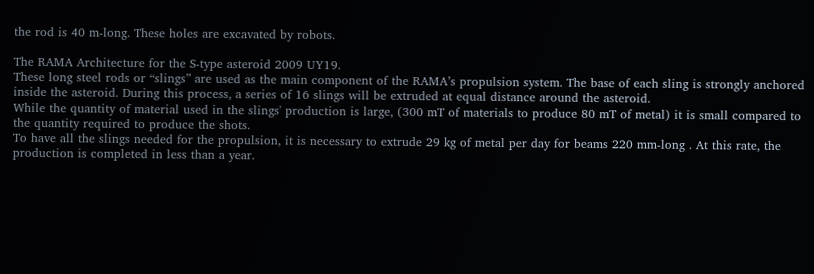the rod is 40 m-long. These holes are excavated by robots.

The RAMA Architecture for the S-type asteroid 2009 UY19.
These long steel rods or “slings” are used as the main component of the RAMA’s propulsion system. The base of each sling is strongly anchored inside the asteroid. During this process, a series of 16 slings will be extruded at equal distance around the asteroid.
While the quantity of material used in the slings' production is large, (300 mT of materials to produce 80 mT of metal) it is small compared to the quantity required to produce the shots.
To have all the slings needed for the propulsion, it is necessary to extrude 29 kg of metal per day for beams 220 mm-long . At this rate, the production is completed in less than a year.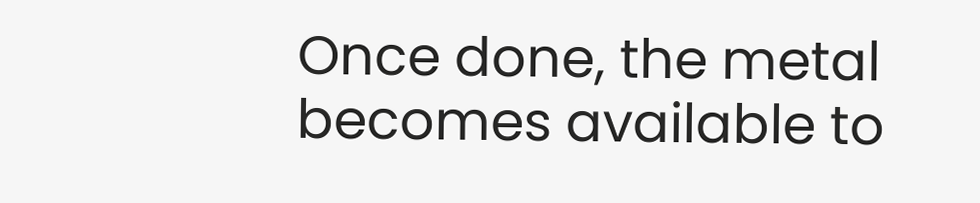Once done, the metal becomes available to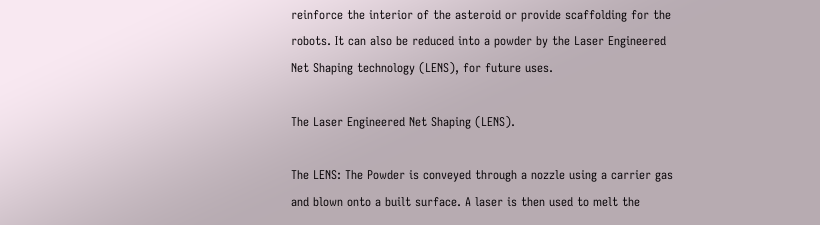reinforce the interior of the asteroid or provide scaffolding for the robots. It can also be reduced into a powder by the Laser Engineered Net Shaping technology (LENS), for future uses.

The Laser Engineered Net Shaping (LENS).

The LENS: The Powder is conveyed through a nozzle using a carrier gas and blown onto a built surface. A laser is then used to melt the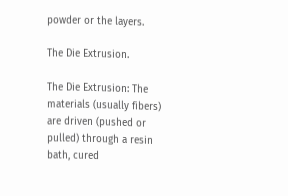powder or the layers.

The Die Extrusion.

The Die Extrusion: The materials (usually fibers) are driven (pushed or pulled) through a resin bath, cured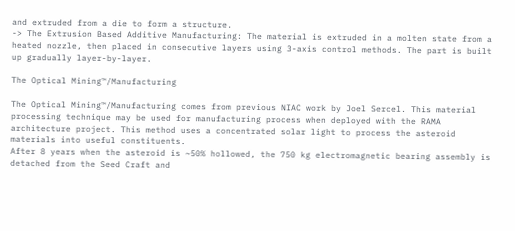and extruded from a die to form a structure.
-> The Extrusion Based Additive Manufacturing: The material is extruded in a molten state from a heated nozzle, then placed in consecutive layers using 3-axis control methods. The part is built up gradually layer-by-layer.

The Optical Mining™/Manufacturing

The Optical Mining™/Manufacturing comes from previous NIAC work by Joel Sercel. This material processing technique may be used for manufacturing process when deployed with the RAMA architecture project. This method uses a concentrated solar light to process the asteroid materials into useful constituents.
After 8 years when the asteroid is ~50% hollowed, the 750 kg electromagnetic bearing assembly is detached from the Seed Craft and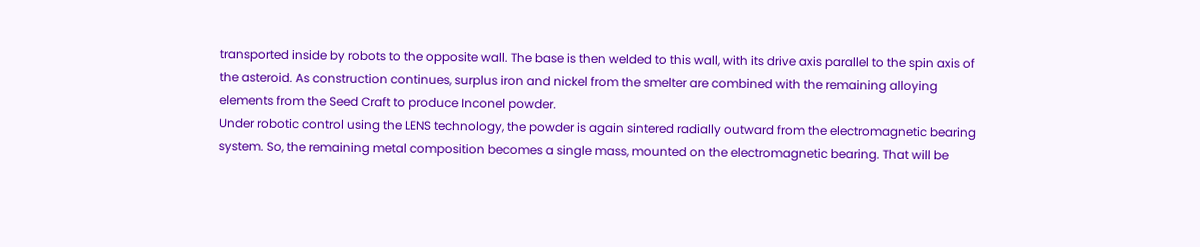transported inside by robots to the opposite wall. The base is then welded to this wall, with its drive axis parallel to the spin axis of the asteroid. As construction continues, surplus iron and nickel from the smelter are combined with the remaining alloying elements from the Seed Craft to produce Inconel powder.
Under robotic control using the LENS technology, the powder is again sintered radially outward from the electromagnetic bearing system. So, the remaining metal composition becomes a single mass, mounted on the electromagnetic bearing. That will be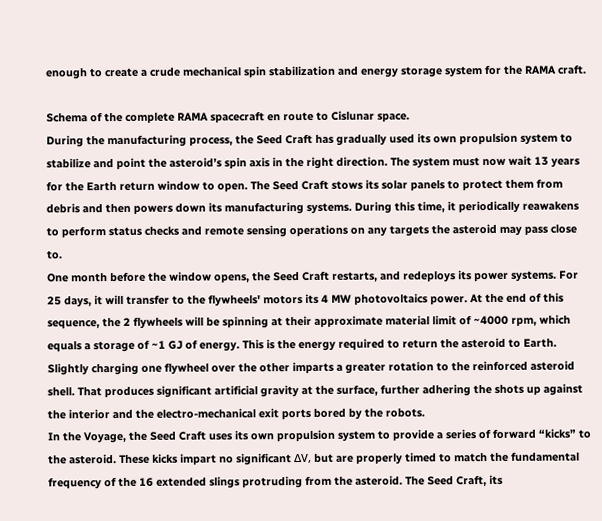enough to create a crude mechanical spin stabilization and energy storage system for the RAMA craft.

Schema of the complete RAMA spacecraft en route to Cislunar space.
During the manufacturing process, the Seed Craft has gradually used its own propulsion system to stabilize and point the asteroid’s spin axis in the right direction. The system must now wait 13 years for the Earth return window to open. The Seed Craft stows its solar panels to protect them from debris and then powers down its manufacturing systems. During this time, it periodically reawakens to perform status checks and remote sensing operations on any targets the asteroid may pass close to.
One month before the window opens, the Seed Craft restarts, and redeploys its power systems. For 25 days, it will transfer to the flywheels' motors its 4 MW photovoltaics power. At the end of this sequence, the 2 flywheels will be spinning at their approximate material limit of ~4000 rpm, which equals a storage of ~1 GJ of energy. This is the energy required to return the asteroid to Earth.
Slightly charging one flywheel over the other imparts a greater rotation to the reinforced asteroid shell. That produces significant artificial gravity at the surface, further adhering the shots up against the interior and the electro-mechanical exit ports bored by the robots.
In the Voyage, the Seed Craft uses its own propulsion system to provide a series of forward “kicks” to the asteroid. These kicks impart no significant ΔV, but are properly timed to match the fundamental frequency of the 16 extended slings protruding from the asteroid. The Seed Craft, its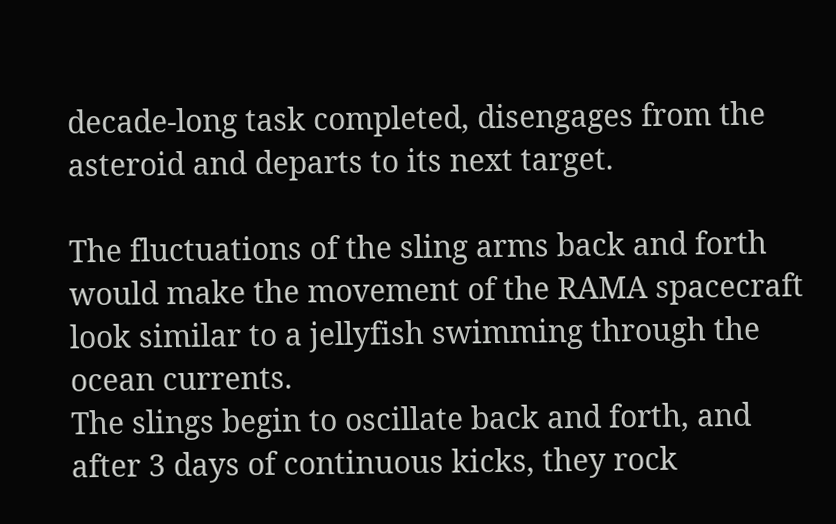decade-long task completed, disengages from the asteroid and departs to its next target.

The fluctuations of the sling arms back and forth would make the movement of the RAMA spacecraft look similar to a jellyfish swimming through the ocean currents.
The slings begin to oscillate back and forth, and after 3 days of continuous kicks, they rock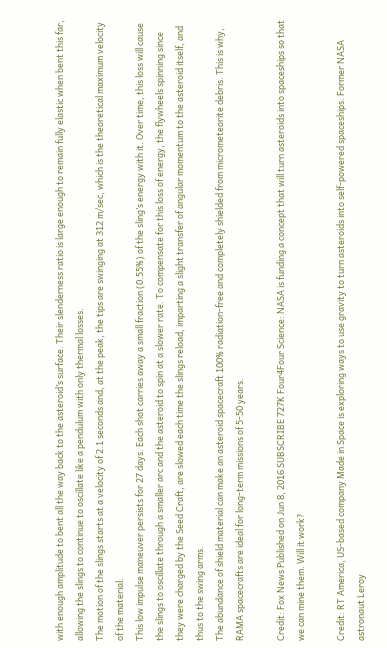with enough amplitude to bent all the way back to the asteroid’s surface. Their slenderness ratio is large enough to remain fully elastic when bent this far, allowing the slings to continue to oscillate like a pendulum with only thermal losses.
The motion of the slings starts at a velocity of 2.1 seconds and, at the peak, the tips are swinging at 312 m/sec, which is the theoretical maximum velocity of the material.
This low impulse maneuver persists for 27 days. Each shot carries away a small fraction (0.55%) of the sling’s energy with it. Over time, this loss will cause the slings to oscillate through a smaller arc and the asteroid to spin at a slower rate. To compensate for this loss of energy, the flywheels spinning since they were charged by the Seed Craft, are slowed each time the slings reload, imparting a slight transfer of angular momentum to the asteroid itself, and thus to the swing arms.
The abundance of shield material can make an asteroid spacecraft 100% radiation-free and completely shielded from micrometeorite debris. This is why, RAMA spacecrafts are ideal for long-term missions of 5-50 years.

Credit: Fox News Published on Jun 8, 2016 SUBSCRIBE 727K Four4Four Science: NASA is funding a concept that will turn asteroids into spaceships so that we can mine them. Will it work?

Credit: RT America, US-based company Made in Space is exploring ways to use gravity to turn asteroids into self-powered spaceships. Former NASA astronaut Leroy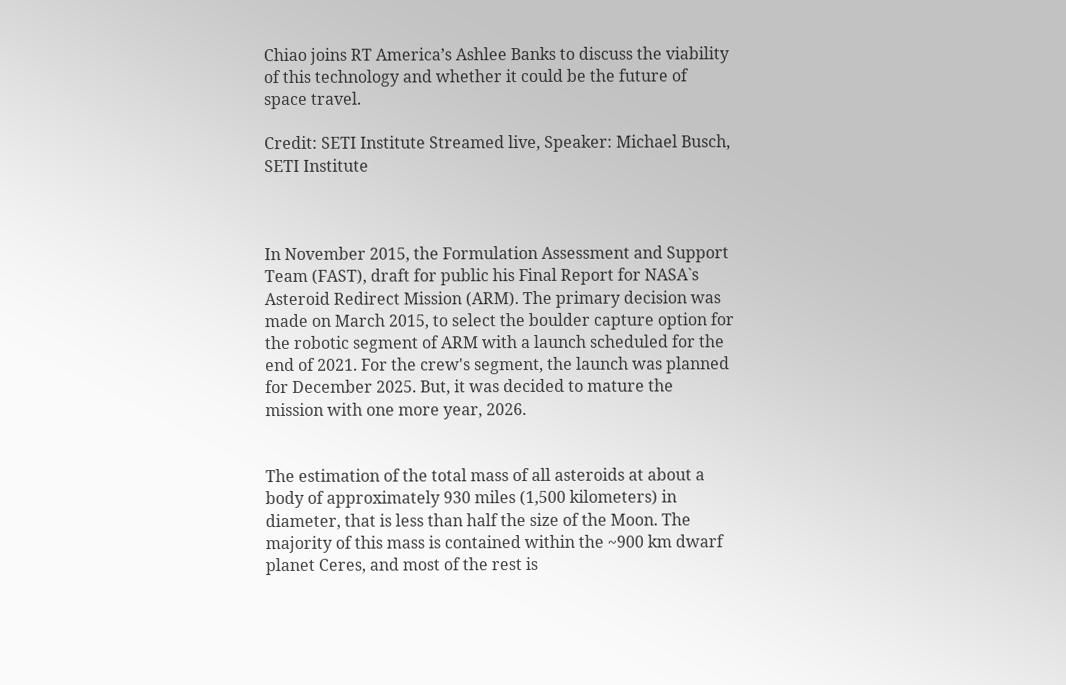Chiao joins RT America’s Ashlee Banks to discuss the viability of this technology and whether it could be the future of space travel.

Credit: SETI Institute Streamed live, Speaker: Michael Busch, SETI Institute



In November 2015, the Formulation Assessment and Support Team (FAST), draft for public his Final Report for NASA`s Asteroid Redirect Mission (ARM). The primary decision was made on March 2015, to select the boulder capture option for the robotic segment of ARM with a launch scheduled for the end of 2021. For the crew's segment, the launch was planned for December 2025. But, it was decided to mature the mission with one more year, 2026.


The estimation of the total mass of all asteroids at about a body of approximately 930 miles (1,500 kilometers) in diameter, that is less than half the size of the Moon. The majority of this mass is contained within the ~900 km dwarf planet Ceres, and most of the rest is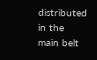distributed in the main belt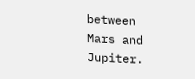between Mars and Jupiter.